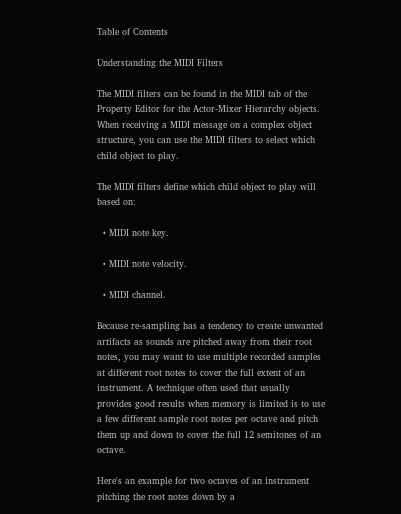Table of Contents

Understanding the MIDI Filters

The MIDI filters can be found in the MIDI tab of the Property Editor for the Actor-Mixer Hierarchy objects. When receiving a MIDI message on a complex object structure, you can use the MIDI filters to select which child object to play.

The MIDI filters define which child object to play will based on:

  • MIDI note key.

  • MIDI note velocity.

  • MIDI channel.

Because re-sampling has a tendency to create unwanted artifacts as sounds are pitched away from their root notes, you may want to use multiple recorded samples at different root notes to cover the full extent of an instrument. A technique often used that usually provides good results when memory is limited is to use a few different sample root notes per octave and pitch them up and down to cover the full 12 semitones of an octave.

Here's an example for two octaves of an instrument pitching the root notes down by a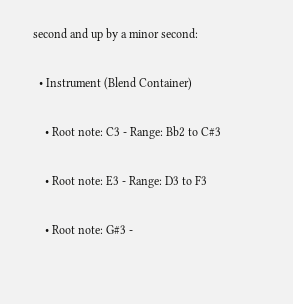second and up by a minor second:

  • Instrument (Blend Container)

    • Root note: C3 - Range: Bb2 to C#3

    • Root note: E3 - Range: D3 to F3

    • Root note: G#3 -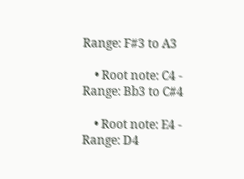Range: F#3 to A3

    • Root note: C4 - Range: Bb3 to C#4

    • Root note: E4 - Range: D4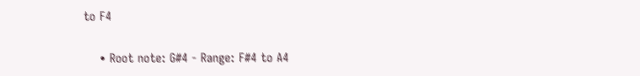to F4

    • Root note: G#4 - Range: F#4 to A4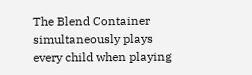The Blend Container simultaneously plays every child when playing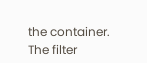the container. The filter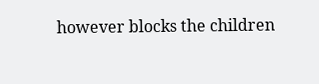however blocks the children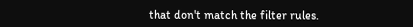that don't match the filter rules.